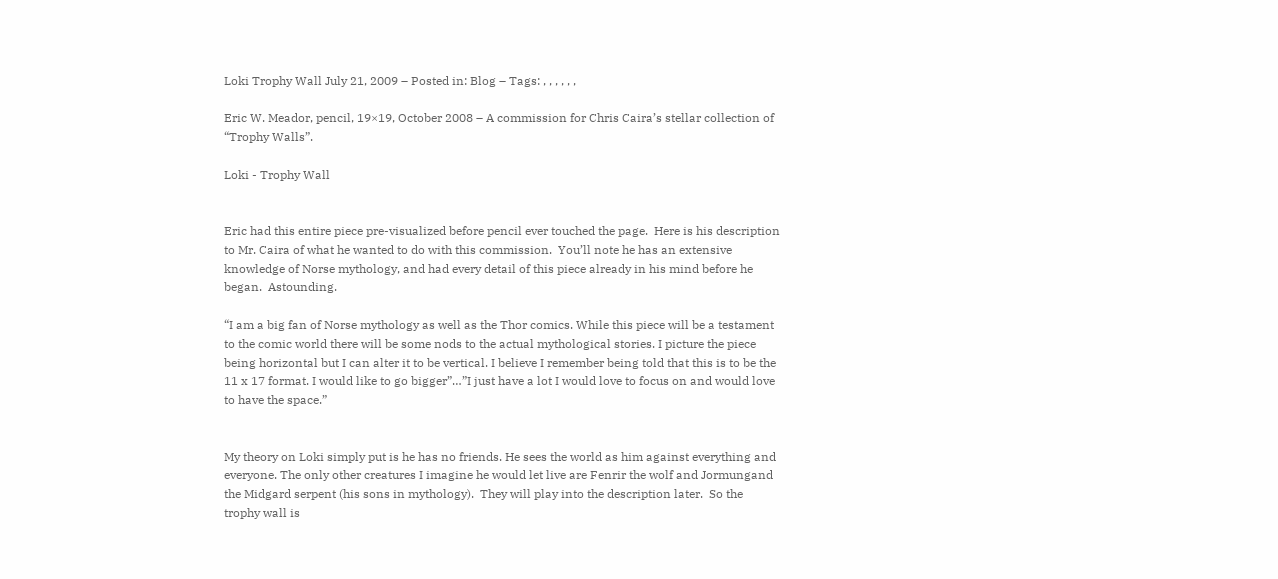Loki Trophy Wall July 21, 2009 – Posted in: Blog – Tags: , , , , , ,

Eric W. Meador, pencil, 19×19, October 2008 – A commission for Chris Caira’s stellar collection of “Trophy Walls”.

Loki - Trophy Wall


Eric had this entire piece pre-visualized before pencil ever touched the page.  Here is his description to Mr. Caira of what he wanted to do with this commission.  You’ll note he has an extensive knowledge of Norse mythology, and had every detail of this piece already in his mind before he began.  Astounding.

“I am a big fan of Norse mythology as well as the Thor comics. While this piece will be a testament to the comic world there will be some nods to the actual mythological stories. I picture the piece being horizontal but I can alter it to be vertical. I believe I remember being told that this is to be the 11 x 17 format. I would like to go bigger”…”I just have a lot I would love to focus on and would love to have the space.”


My theory on Loki simply put is he has no friends. He sees the world as him against everything and everyone. The only other creatures I imagine he would let live are Fenrir the wolf and Jormungand the Midgard serpent (his sons in mythology).  They will play into the description later.  So the trophy wall is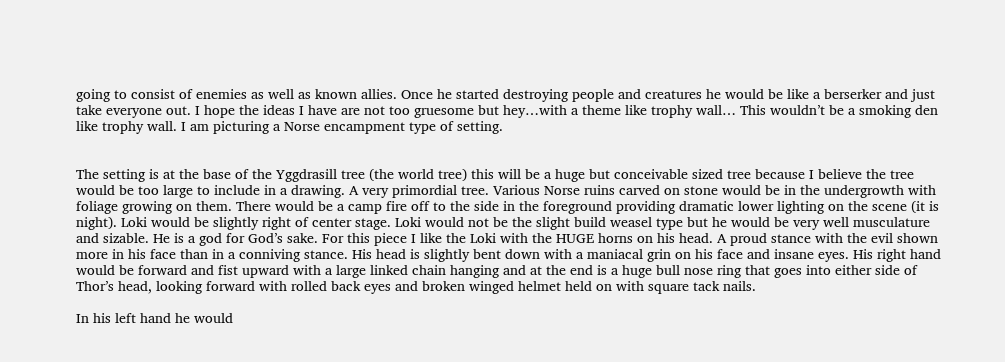going to consist of enemies as well as known allies. Once he started destroying people and creatures he would be like a berserker and just take everyone out. I hope the ideas I have are not too gruesome but hey…with a theme like trophy wall… This wouldn’t be a smoking den like trophy wall. I am picturing a Norse encampment type of setting.


The setting is at the base of the Yggdrasill tree (the world tree) this will be a huge but conceivable sized tree because I believe the tree would be too large to include in a drawing. A very primordial tree. Various Norse ruins carved on stone would be in the undergrowth with foliage growing on them. There would be a camp fire off to the side in the foreground providing dramatic lower lighting on the scene (it is night). Loki would be slightly right of center stage. Loki would not be the slight build weasel type but he would be very well musculature and sizable. He is a god for God’s sake. For this piece I like the Loki with the HUGE horns on his head. A proud stance with the evil shown more in his face than in a conniving stance. His head is slightly bent down with a maniacal grin on his face and insane eyes. His right hand would be forward and fist upward with a large linked chain hanging and at the end is a huge bull nose ring that goes into either side of Thor’s head, looking forward with rolled back eyes and broken winged helmet held on with square tack nails.

In his left hand he would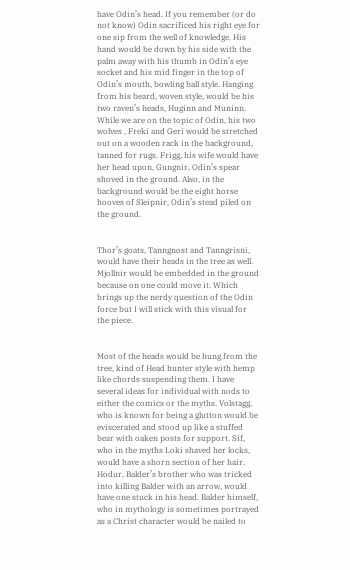have Odin’s head. If you remember (or do not know) Odin sacrificed his right eye for one sip from the well of knowledge. His hand would be down by his side with the palm away with his thumb in Odin’s eye socket and his mid finger in the top of Odin’s mouth, bowling ball style. Hanging from his beard, woven style, would be his two raven’s heads, Huginn and Muninn. While we are on the topic of Odin, his two wolves , Freki and Geri would be stretched out on a wooden rack in the background, tanned for rugs. Frigg, his wife would have her head upon, Gungnir, Odin’s spear shoved in the ground. Also, in the background would be the eight horse hooves of Sleipnir, Odin’s stead piled on the ground.


Thor’s goats, Tanngnost and Tanngrisni, would have their heads in the tree as well. Mjollnir would be embedded in the ground because on one could move it. Which brings up the nerdy question of the Odin force but I will stick with this visual for the piece.


Most of the heads would be hung from the tree, kind of Head hunter style with hemp like chords suspending them. I have several ideas for individual with nods to either the comics or the myths. Volstagg, who is known for being a glutton would be eviscerated and stood up like a stuffed bear with oaken posts for support. Sif, who in the myths Loki shaved her locks, would have a shorn section of her hair. Hodur, Balder’s brother who was tricked into killing Balder with an arrow, would have one stuck in his head. Balder himself, who in mythology is sometimes portrayed as a Christ character would be nailed to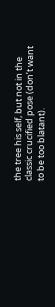the tree his self, but not in the classic crucified pose (don’t want to be too blatant).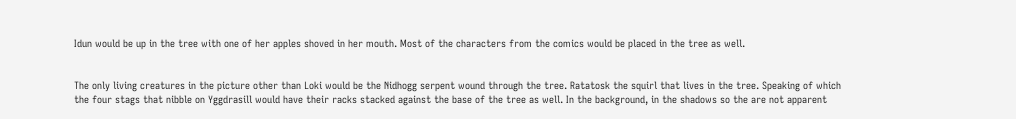Idun would be up in the tree with one of her apples shoved in her mouth. Most of the characters from the comics would be placed in the tree as well.


The only living creatures in the picture other than Loki would be the Nidhogg serpent wound through the tree. Ratatosk the squirl that lives in the tree. Speaking of which the four stags that nibble on Yggdrasill would have their racks stacked against the base of the tree as well. In the background, in the shadows so the are not apparent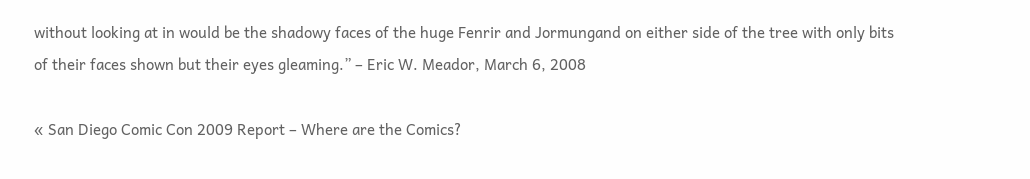without looking at in would be the shadowy faces of the huge Fenrir and Jormungand on either side of the tree with only bits of their faces shown but their eyes gleaming.” – Eric W. Meador, March 6, 2008

« San Diego Comic Con 2009 Report – Where are the Comics?